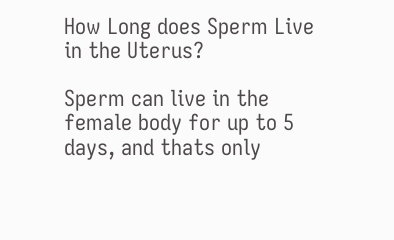How Long does Sperm Live in the Uterus?

Sperm can live in the female body for up to 5 days, and thats only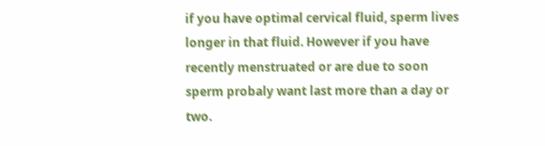if you have optimal cervical fluid, sperm lives longer in that fluid. However if you have recently menstruated or are due to soon sperm probaly want last more than a day or two.